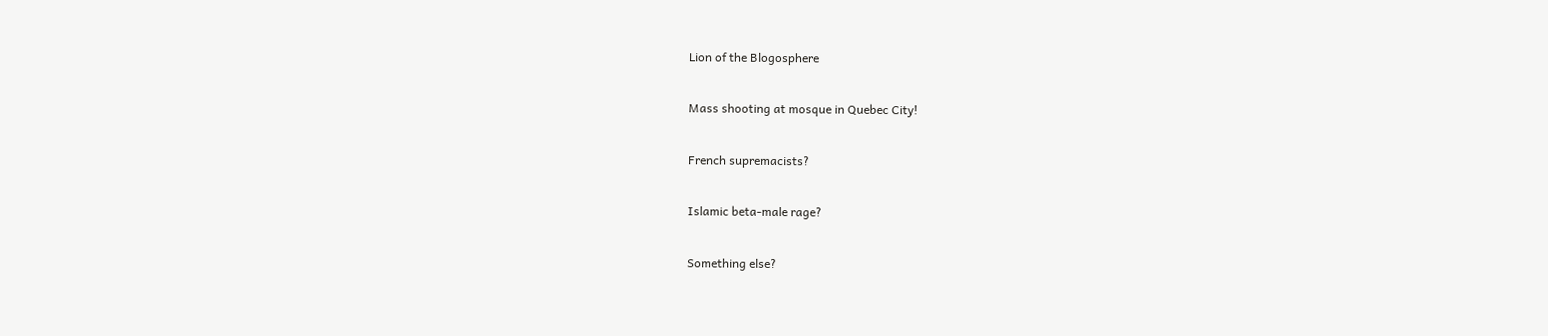Lion of the Blogosphere

Mass shooting at mosque in Quebec City!

French supremacists?

Islamic beta-male rage?

Something else?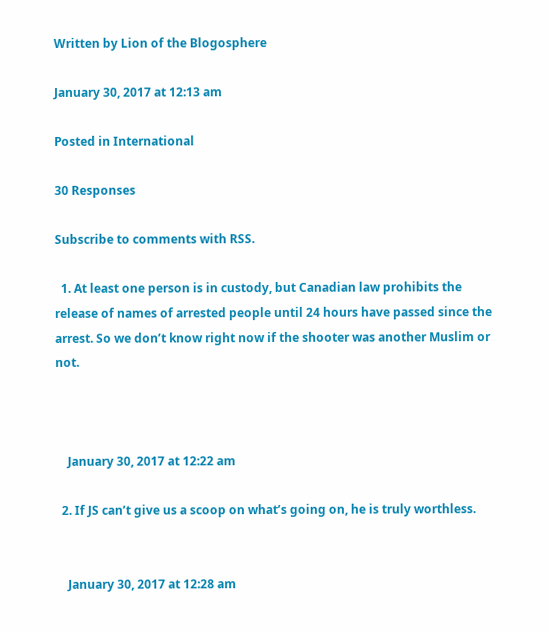Written by Lion of the Blogosphere

January 30, 2017 at 12:13 am

Posted in International

30 Responses

Subscribe to comments with RSS.

  1. At least one person is in custody, but Canadian law prohibits the release of names of arrested people until 24 hours have passed since the arrest. So we don’t know right now if the shooter was another Muslim or not.



    January 30, 2017 at 12:22 am

  2. If JS can’t give us a scoop on what’s going on, he is truly worthless.


    January 30, 2017 at 12:28 am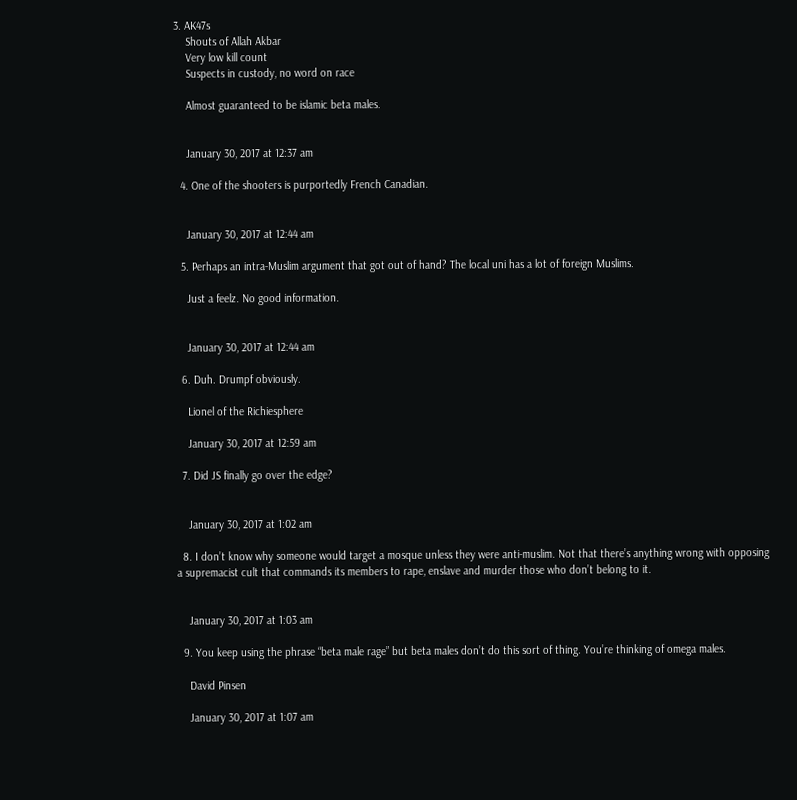3. AK47s
    Shouts of Allah Akbar
    Very low kill count
    Suspects in custody, no word on race

    Almost guaranteed to be islamic beta males.


    January 30, 2017 at 12:37 am

  4. One of the shooters is purportedly French Canadian.


    January 30, 2017 at 12:44 am

  5. Perhaps an intra-Muslim argument that got out of hand? The local uni has a lot of foreign Muslims.

    Just a feelz. No good information.


    January 30, 2017 at 12:44 am

  6. Duh. Drumpf obviously.

    Lionel of the Richiesphere

    January 30, 2017 at 12:59 am

  7. Did JS finally go over the edge?


    January 30, 2017 at 1:02 am

  8. I don’t know why someone would target a mosque unless they were anti-muslim. Not that there’s anything wrong with opposing a supremacist cult that commands its members to rape, enslave and murder those who don’t belong to it.


    January 30, 2017 at 1:03 am

  9. You keep using the phrase “beta male rage” but beta males don’t do this sort of thing. You’re thinking of omega males.

    David Pinsen

    January 30, 2017 at 1:07 am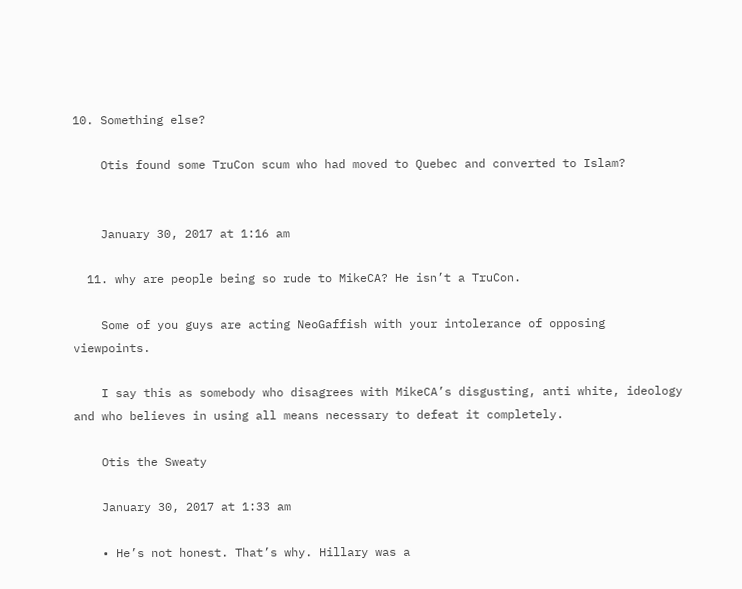10. Something else?

    Otis found some TruCon scum who had moved to Quebec and converted to Islam?


    January 30, 2017 at 1:16 am

  11. why are people being so rude to MikeCA? He isn’t a TruCon.

    Some of you guys are acting NeoGaffish with your intolerance of opposing viewpoints.

    I say this as somebody who disagrees with MikeCA’s disgusting, anti white, ideology and who believes in using all means necessary to defeat it completely.

    Otis the Sweaty

    January 30, 2017 at 1:33 am

    • He’s not honest. That’s why. Hillary was a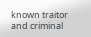known traitor and criminal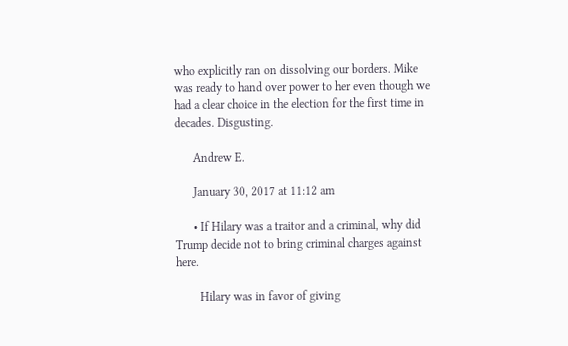who explicitly ran on dissolving our borders. Mike was ready to hand over power to her even though we had a clear choice in the election for the first time in decades. Disgusting.

      Andrew E.

      January 30, 2017 at 11:12 am

      • If Hilary was a traitor and a criminal, why did Trump decide not to bring criminal charges against here.

        Hilary was in favor of giving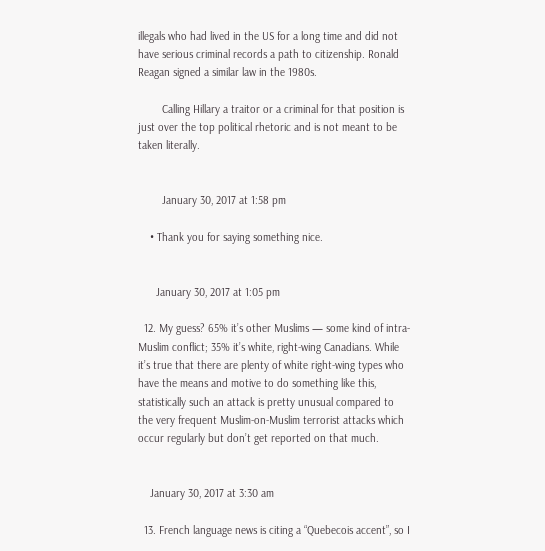illegals who had lived in the US for a long time and did not have serious criminal records a path to citizenship. Ronald Reagan signed a similar law in the 1980s.

        Calling Hillary a traitor or a criminal for that position is just over the top political rhetoric and is not meant to be taken literally.


        January 30, 2017 at 1:58 pm

    • Thank you for saying something nice.


      January 30, 2017 at 1:05 pm

  12. My guess? 65% it’s other Muslims — some kind of intra-Muslim conflict; 35% it’s white, right-wing Canadians. While it’s true that there are plenty of white right-wing types who have the means and motive to do something like this, statistically such an attack is pretty unusual compared to the very frequent Muslim-on-Muslim terrorist attacks which occur regularly but don’t get reported on that much.


    January 30, 2017 at 3:30 am

  13. French language news is citing a “Quebecois accent”, so I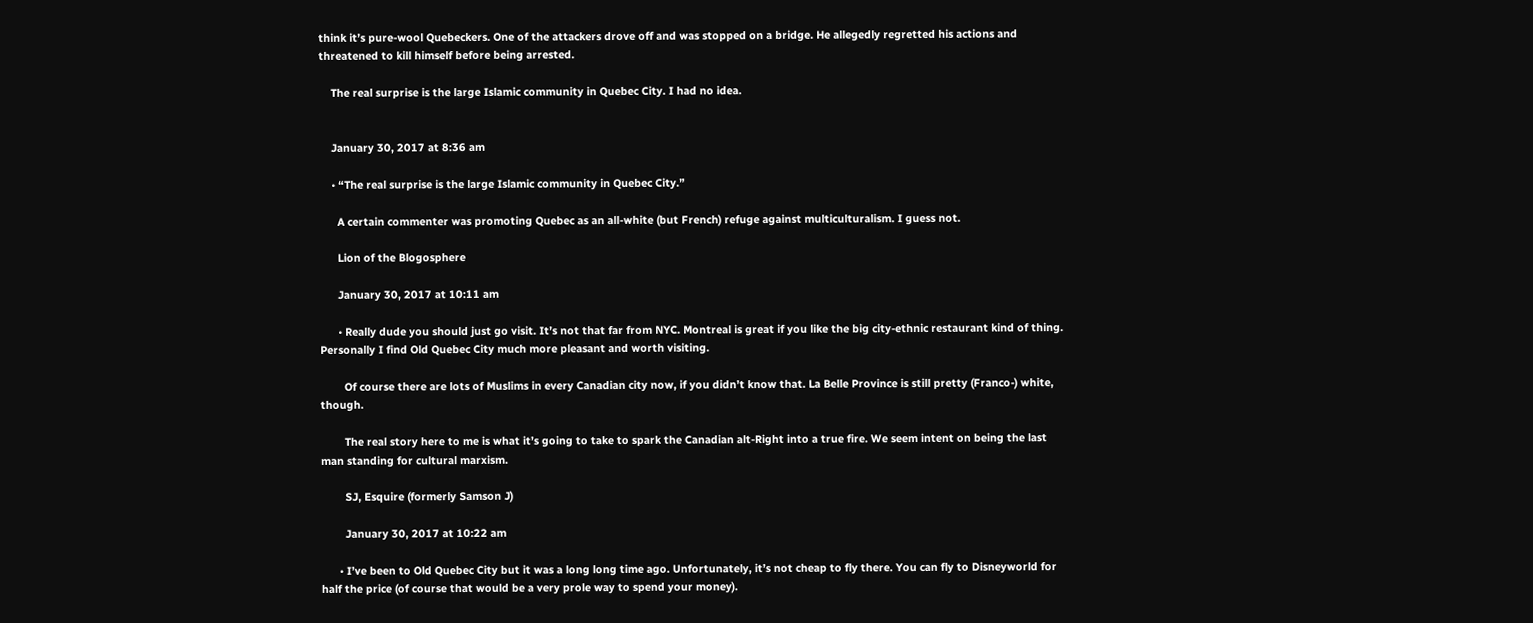think it’s pure-wool Quebeckers. One of the attackers drove off and was stopped on a bridge. He allegedly regretted his actions and threatened to kill himself before being arrested.

    The real surprise is the large Islamic community in Quebec City. I had no idea.


    January 30, 2017 at 8:36 am

    • “The real surprise is the large Islamic community in Quebec City.”

      A certain commenter was promoting Quebec as an all-white (but French) refuge against multiculturalism. I guess not.

      Lion of the Blogosphere

      January 30, 2017 at 10:11 am

      • Really dude you should just go visit. It’s not that far from NYC. Montreal is great if you like the big city-ethnic restaurant kind of thing. Personally I find Old Quebec City much more pleasant and worth visiting.

        Of course there are lots of Muslims in every Canadian city now, if you didn’t know that. La Belle Province is still pretty (Franco-) white, though.

        The real story here to me is what it’s going to take to spark the Canadian alt-Right into a true fire. We seem intent on being the last man standing for cultural marxism.

        SJ, Esquire (formerly Samson J)

        January 30, 2017 at 10:22 am

      • I’ve been to Old Quebec City but it was a long long time ago. Unfortunately, it’s not cheap to fly there. You can fly to Disneyworld for half the price (of course that would be a very prole way to spend your money).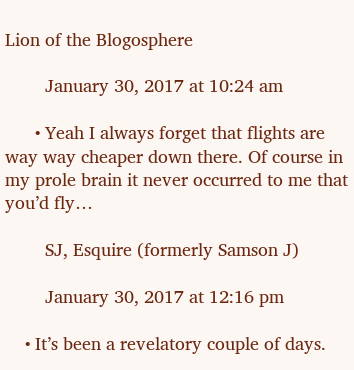Lion of the Blogosphere

        January 30, 2017 at 10:24 am

      • Yeah I always forget that flights are way way cheaper down there. Of course in my prole brain it never occurred to me that you’d fly…

        SJ, Esquire (formerly Samson J)

        January 30, 2017 at 12:16 pm

    • It’s been a revelatory couple of days.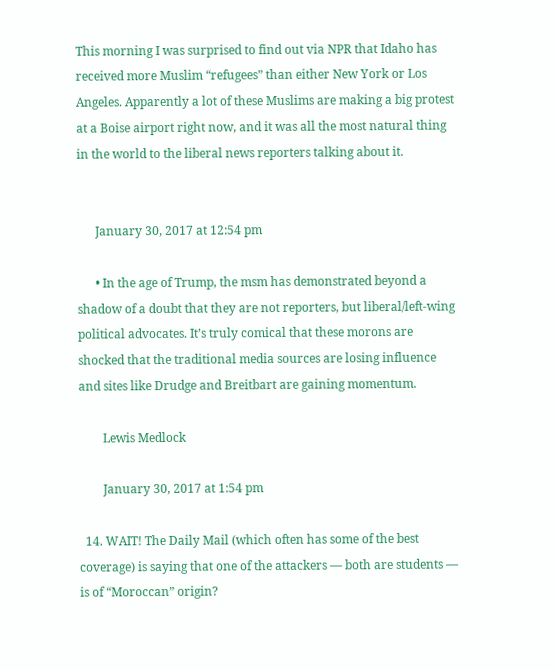This morning I was surprised to find out via NPR that Idaho has received more Muslim “refugees” than either New York or Los Angeles. Apparently a lot of these Muslims are making a big protest at a Boise airport right now, and it was all the most natural thing in the world to the liberal news reporters talking about it.


      January 30, 2017 at 12:54 pm

      • In the age of Trump, the msm has demonstrated beyond a shadow of a doubt that they are not reporters, but liberal/left-wing political advocates. It’s truly comical that these morons are shocked that the traditional media sources are losing influence and sites like Drudge and Breitbart are gaining momentum.

        Lewis Medlock

        January 30, 2017 at 1:54 pm

  14. WAIT! The Daily Mail (which often has some of the best coverage) is saying that one of the attackers — both are students — is of “Moroccan” origin?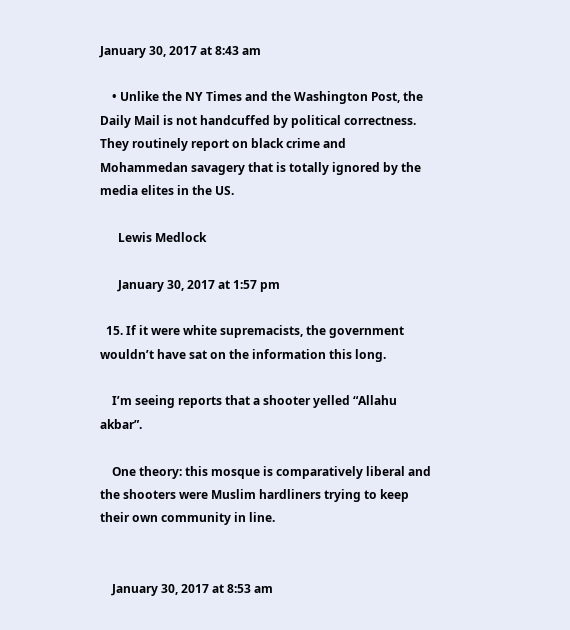January 30, 2017 at 8:43 am

    • Unlike the NY Times and the Washington Post, the Daily Mail is not handcuffed by political correctness. They routinely report on black crime and Mohammedan savagery that is totally ignored by the media elites in the US.

      Lewis Medlock

      January 30, 2017 at 1:57 pm

  15. If it were white supremacists, the government wouldn’t have sat on the information this long.

    I’m seeing reports that a shooter yelled “Allahu akbar”.

    One theory: this mosque is comparatively liberal and the shooters were Muslim hardliners trying to keep their own community in line.


    January 30, 2017 at 8:53 am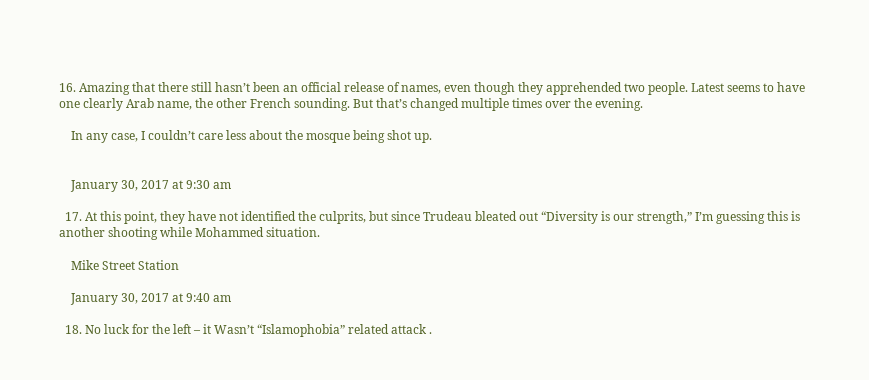16. Amazing that there still hasn’t been an official release of names, even though they apprehended two people. Latest seems to have one clearly Arab name, the other French sounding. But that’s changed multiple times over the evening.

    In any case, I couldn’t care less about the mosque being shot up.


    January 30, 2017 at 9:30 am

  17. At this point, they have not identified the culprits, but since Trudeau bleated out “Diversity is our strength,” I’m guessing this is another shooting while Mohammed situation.

    Mike Street Station

    January 30, 2017 at 9:40 am

  18. No luck for the left – it Wasn’t “Islamophobia” related attack .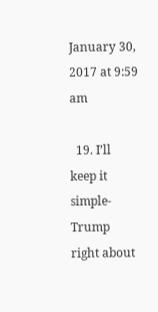January 30, 2017 at 9:59 am

  19. I’ll keep it simple-Trump right about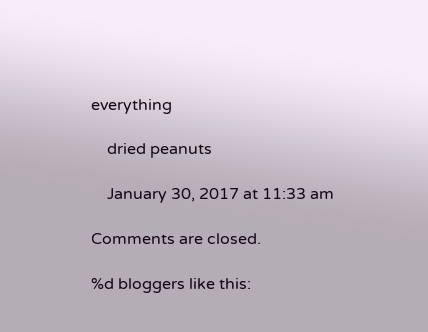everything

    dried peanuts

    January 30, 2017 at 11:33 am

Comments are closed.

%d bloggers like this: